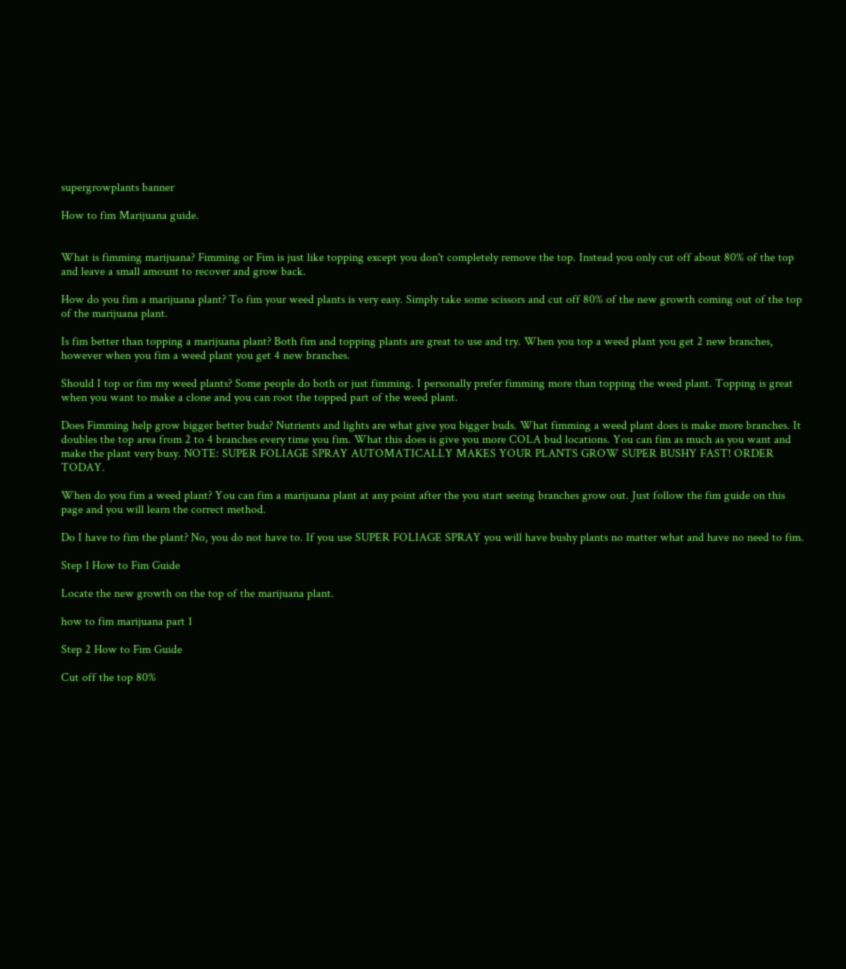supergrowplants banner

How to fim Marijuana guide.


What is fimming marijuana? Fimming or Fim is just like topping except you don't completely remove the top. Instead you only cut off about 80% of the top and leave a small amount to recover and grow back.

How do you fim a marijuana plant? To fim your weed plants is very easy. Simply take some scissors and cut off 80% of the new growth coming out of the top of the marijuana plant.

Is fim better than topping a marijuana plant? Both fim and topping plants are great to use and try. When you top a weed plant you get 2 new branches, however when you fim a weed plant you get 4 new branches.

Should I top or fim my weed plants? Some people do both or just fimming. I personally prefer fimming more than topping the weed plant. Topping is great when you want to make a clone and you can root the topped part of the weed plant.

Does Fimming help grow bigger better buds? Nutrients and lights are what give you bigger buds. What fimming a weed plant does is make more branches. It doubles the top area from 2 to 4 branches every time you fim. What this does is give you more COLA bud locations. You can fim as much as you want and make the plant very busy. NOTE: SUPER FOLIAGE SPRAY AUTOMATICALLY MAKES YOUR PLANTS GROW SUPER BUSHY FAST! ORDER TODAY.

When do you fim a weed plant? You can fim a marijuana plant at any point after the you start seeing branches grow out. Just follow the fim guide on this page and you will learn the correct method.

Do I have to fim the plant? No, you do not have to. If you use SUPER FOLIAGE SPRAY you will have bushy plants no matter what and have no need to fim.

Step 1 How to Fim Guide

Locate the new growth on the top of the marijuana plant.

how to fim marijuana part 1

Step 2 How to Fim Guide

Cut off the top 80%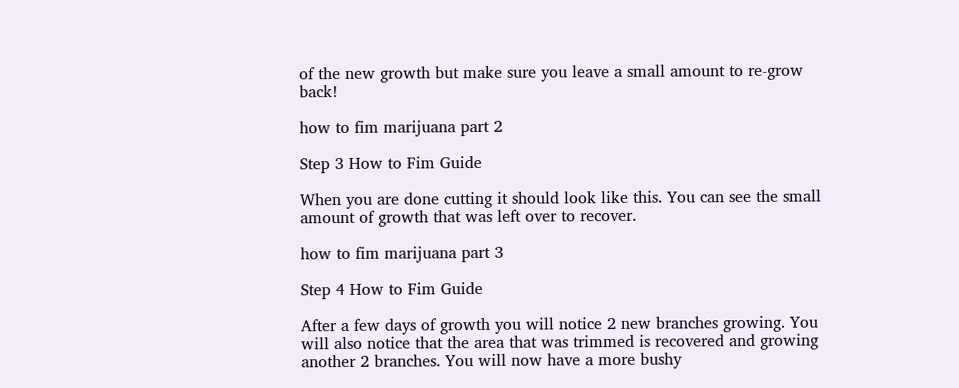of the new growth but make sure you leave a small amount to re-grow back!

how to fim marijuana part 2

Step 3 How to Fim Guide

When you are done cutting it should look like this. You can see the small amount of growth that was left over to recover.

how to fim marijuana part 3

Step 4 How to Fim Guide

After a few days of growth you will notice 2 new branches growing. You will also notice that the area that was trimmed is recovered and growing another 2 branches. You will now have a more bushy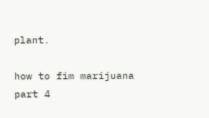plant.

how to fim marijuana part 4